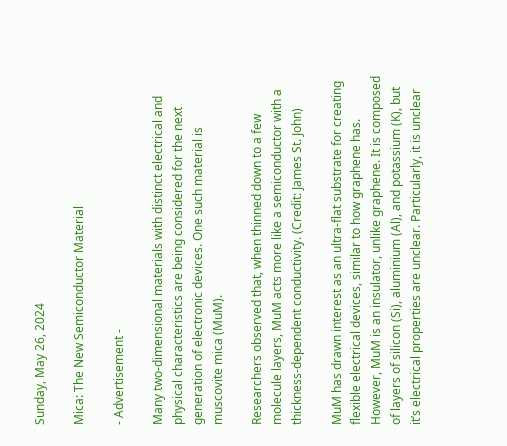Sunday, May 26, 2024

Mica: The New Semiconductor Material

- Advertisement -

Many two-dimensional materials with distinct electrical and physical characteristics are being considered for the next generation of electronic devices. One such material is muscovite mica (MuM).

Researchers observed that, when thinned down to a few molecule layers, MuM acts more like a semiconductor with a thickness-dependent conductivity. (Credit: James St. John)

MuM has drawn interest as an ultra-flat substrate for creating flexible electrical devices, similar to how graphene has. However, MuM is an insulator, unlike graphene. It is composed of layers of silicon (Si), aluminium (Al), and potassium (K), but it’s electrical properties are unclear. Particularly, it is unclear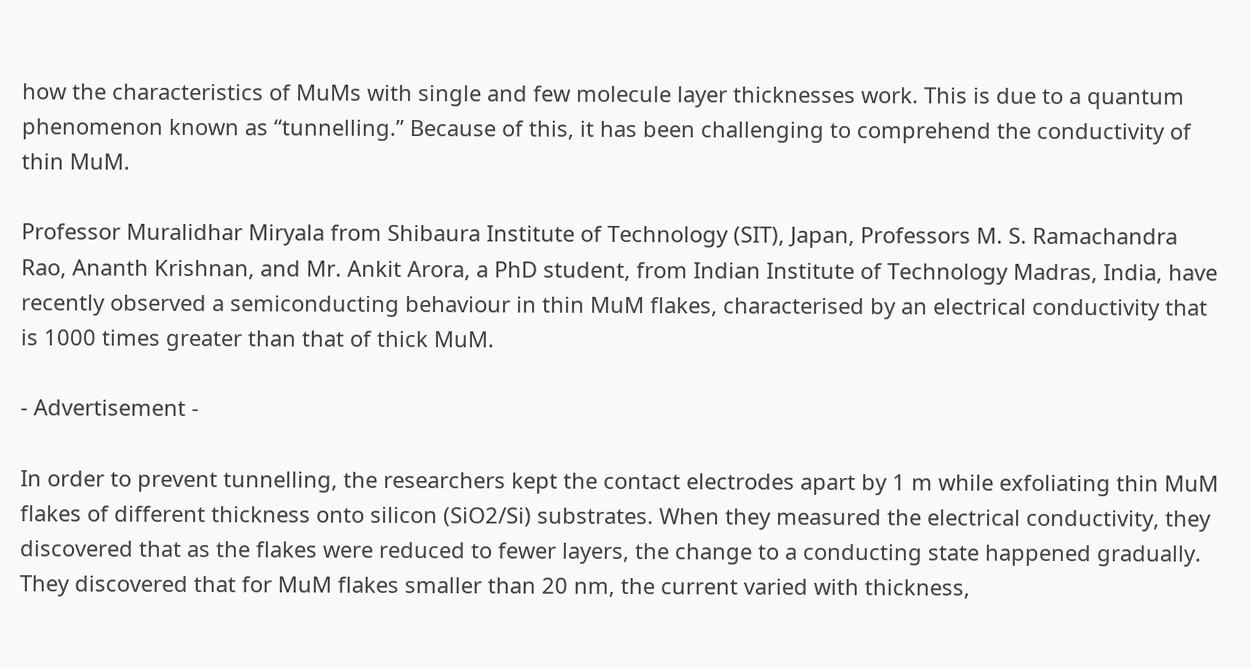how the characteristics of MuMs with single and few molecule layer thicknesses work. This is due to a quantum phenomenon known as “tunnelling.” Because of this, it has been challenging to comprehend the conductivity of thin MuM.

Professor Muralidhar Miryala from Shibaura Institute of Technology (SIT), Japan, Professors M. S. Ramachandra Rao, Ananth Krishnan, and Mr. Ankit Arora, a PhD student, from Indian Institute of Technology Madras, India, have recently observed a semiconducting behaviour in thin MuM flakes, characterised by an electrical conductivity that is 1000 times greater than that of thick MuM.

- Advertisement -

In order to prevent tunnelling, the researchers kept the contact electrodes apart by 1 m while exfoliating thin MuM flakes of different thickness onto silicon (SiO2/Si) substrates. When they measured the electrical conductivity, they discovered that as the flakes were reduced to fewer layers, the change to a conducting state happened gradually. They discovered that for MuM flakes smaller than 20 nm, the current varied with thickness,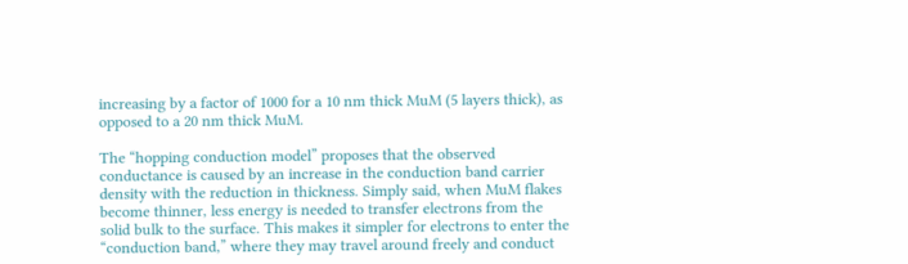increasing by a factor of 1000 for a 10 nm thick MuM (5 layers thick), as opposed to a 20 nm thick MuM.

The “hopping conduction model” proposes that the observed conductance is caused by an increase in the conduction band carrier density with the reduction in thickness. Simply said, when MuM flakes become thinner, less energy is needed to transfer electrons from the solid bulk to the surface. This makes it simpler for electrons to enter the “conduction band,” where they may travel around freely and conduct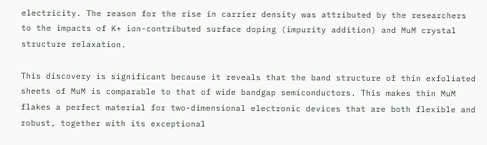electricity. The reason for the rise in carrier density was attributed by the researchers to the impacts of K+ ion-contributed surface doping (impurity addition) and MuM crystal structure relaxation.

This discovery is significant because it reveals that the band structure of thin exfoliated sheets of MuM is comparable to that of wide bandgap semiconductors. This makes thin MuM flakes a perfect material for two-dimensional electronic devices that are both flexible and robust, together with its exceptional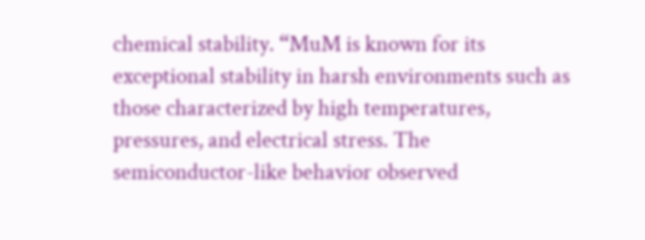chemical stability. “MuM is known for its exceptional stability in harsh environments such as those characterized by high temperatures, pressures, and electrical stress. The semiconductor-like behavior observed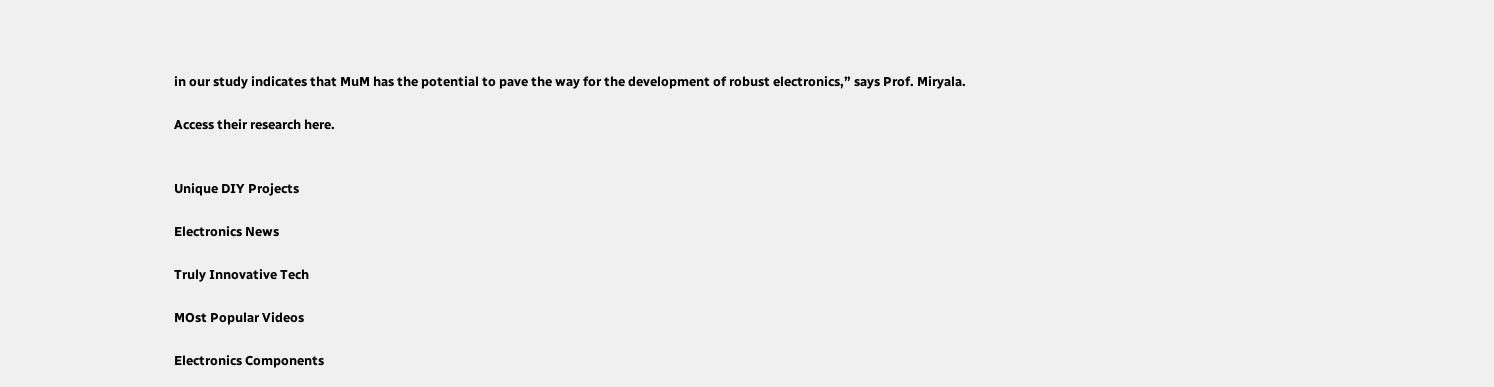in our study indicates that MuM has the potential to pave the way for the development of robust electronics,” says Prof. Miryala.

Access their research here.


Unique DIY Projects

Electronics News

Truly Innovative Tech

MOst Popular Videos

Electronics Components